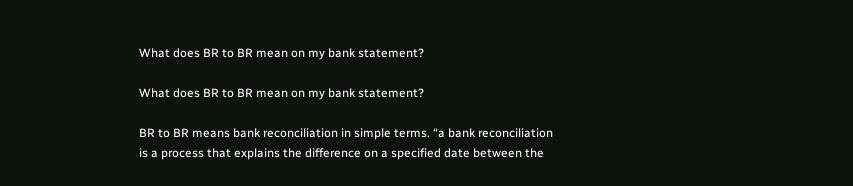What does BR to BR mean on my bank statement?

What does BR to BR mean on my bank statement?

BR to BR means bank reconciliation in simple terms. “a bank reconciliation is a process that explains the difference on a specified date between the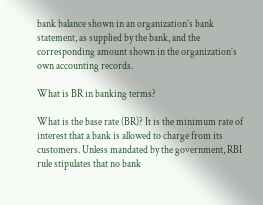bank balance shown in an organization’s bank statement, as supplied by the bank, and the corresponding amount shown in the organization’s own accounting records.

What is BR in banking terms?

What is the base rate (BR)? It is the minimum rate of interest that a bank is allowed to charge from its customers. Unless mandated by the government, RBI rule stipulates that no bank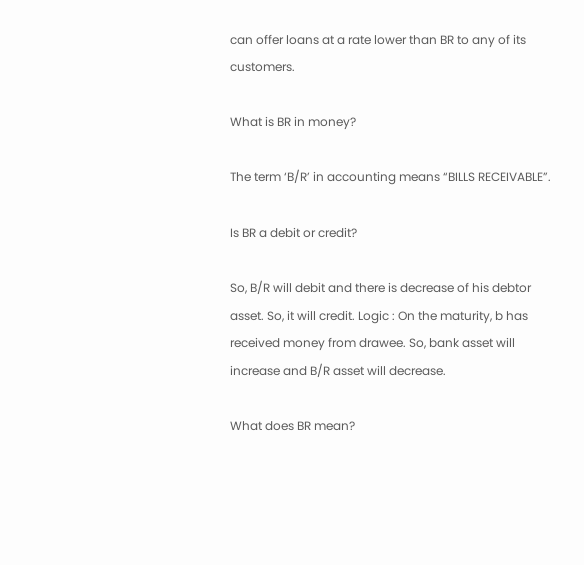can offer loans at a rate lower than BR to any of its customers.

What is BR in money?

The term ‘B/R’ in accounting means “BILLS RECEIVABLE”.

Is BR a debit or credit?

So, B/R will debit and there is decrease of his debtor asset. So, it will credit. Logic : On the maturity, b has received money from drawee. So, bank asset will increase and B/R asset will decrease.

What does BR mean?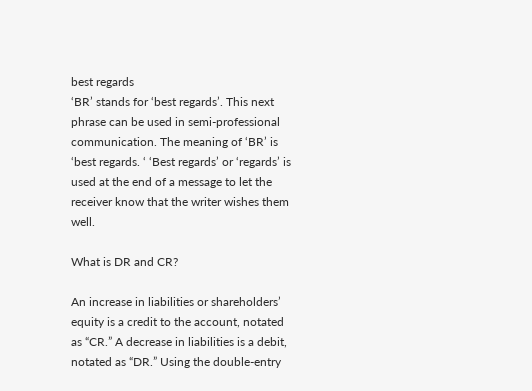best regards
‘BR’ stands for ‘best regards’. This next phrase can be used in semi-professional communication. The meaning of ‘BR’ is ‘best regards. ‘ ‘Best regards’ or ‘regards’ is used at the end of a message to let the receiver know that the writer wishes them well.

What is DR and CR?

An increase in liabilities or shareholders’ equity is a credit to the account, notated as “CR.” A decrease in liabilities is a debit, notated as “DR.” Using the double-entry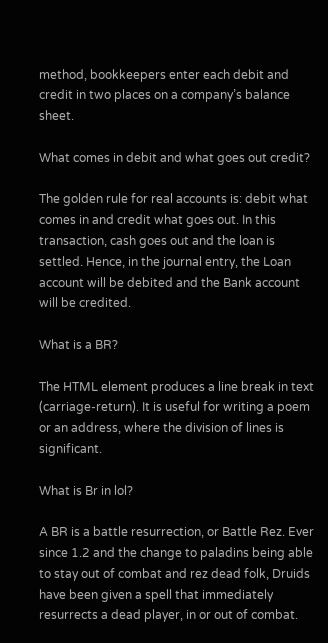method, bookkeepers enter each debit and credit in two places on a company’s balance sheet.

What comes in debit and what goes out credit?

The golden rule for real accounts is: debit what comes in and credit what goes out. In this transaction, cash goes out and the loan is settled. Hence, in the journal entry, the Loan account will be debited and the Bank account will be credited.

What is a BR?

The HTML element produces a line break in text (carriage-return). It is useful for writing a poem or an address, where the division of lines is significant.

What is Br in lol?

A BR is a battle resurrection, or Battle Rez. Ever since 1.2 and the change to paladins being able to stay out of combat and rez dead folk, Druids have been given a spell that immediately resurrects a dead player, in or out of combat.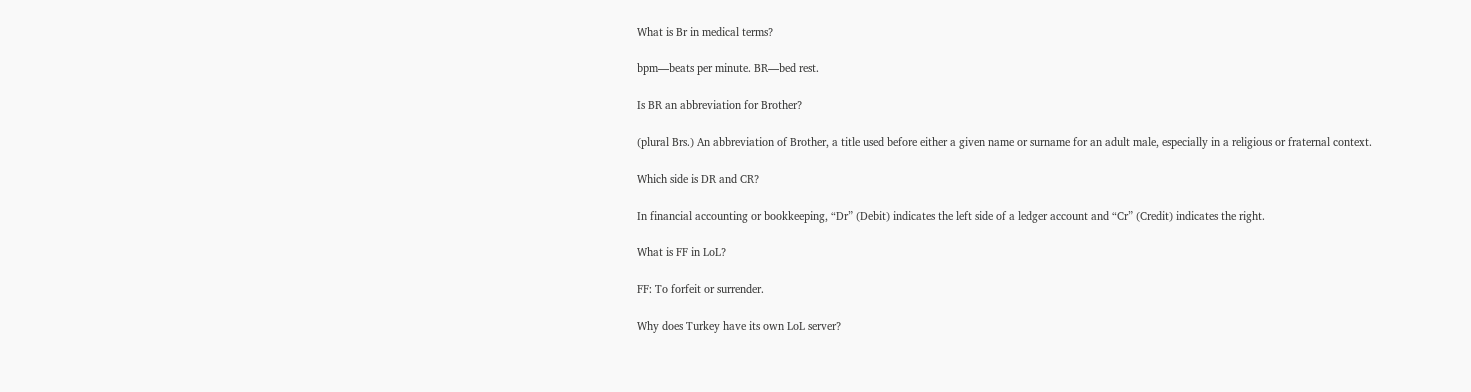What is Br in medical terms?

bpm—beats per minute. BR—bed rest.

Is BR an abbreviation for Brother?

(plural Brs.) An abbreviation of Brother, a title used before either a given name or surname for an adult male, especially in a religious or fraternal context.

Which side is DR and CR?

In financial accounting or bookkeeping, “Dr” (Debit) indicates the left side of a ledger account and “Cr” (Credit) indicates the right.

What is FF in LoL?

FF: To forfeit or surrender.

Why does Turkey have its own LoL server?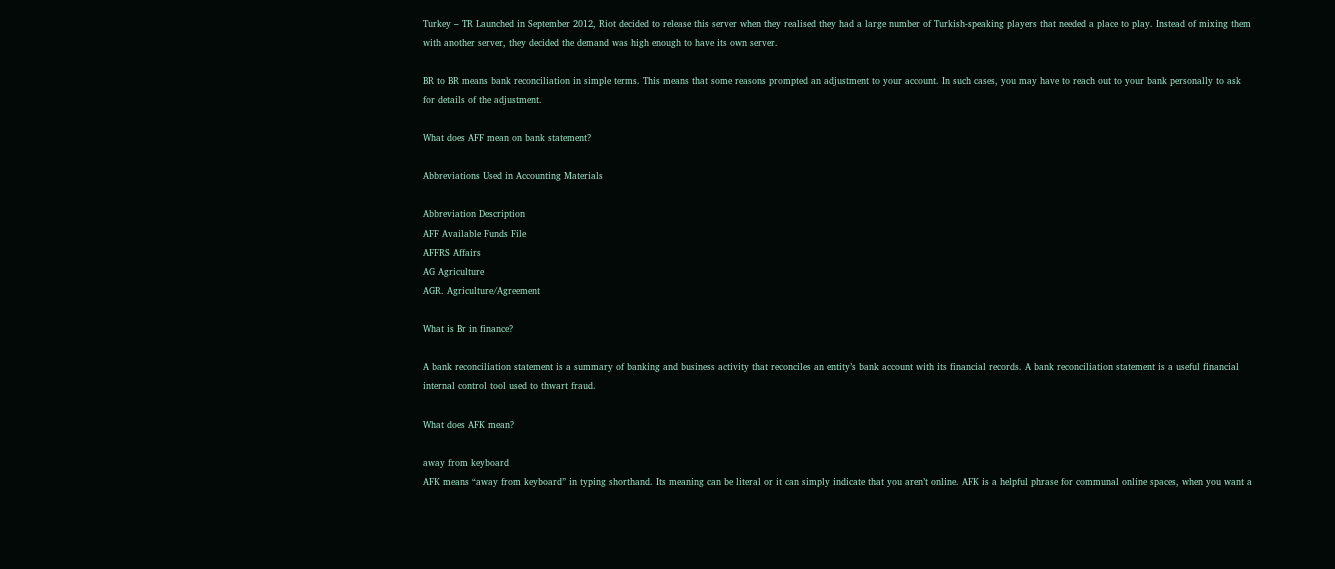Turkey – TR Launched in September 2012, Riot decided to release this server when they realised they had a large number of Turkish-speaking players that needed a place to play. Instead of mixing them with another server, they decided the demand was high enough to have its own server.

BR to BR means bank reconciliation in simple terms. This means that some reasons prompted an adjustment to your account. In such cases, you may have to reach out to your bank personally to ask for details of the adjustment.

What does AFF mean on bank statement?

Abbreviations Used in Accounting Materials

Abbreviation Description
AFF Available Funds File
AFFRS Affairs
AG Agriculture
AGR. Agriculture/Agreement

What is Br in finance?

A bank reconciliation statement is a summary of banking and business activity that reconciles an entity’s bank account with its financial records. A bank reconciliation statement is a useful financial internal control tool used to thwart fraud.

What does AFK mean?

away from keyboard
AFK means “away from keyboard” in typing shorthand. Its meaning can be literal or it can simply indicate that you aren’t online. AFK is a helpful phrase for communal online spaces, when you want a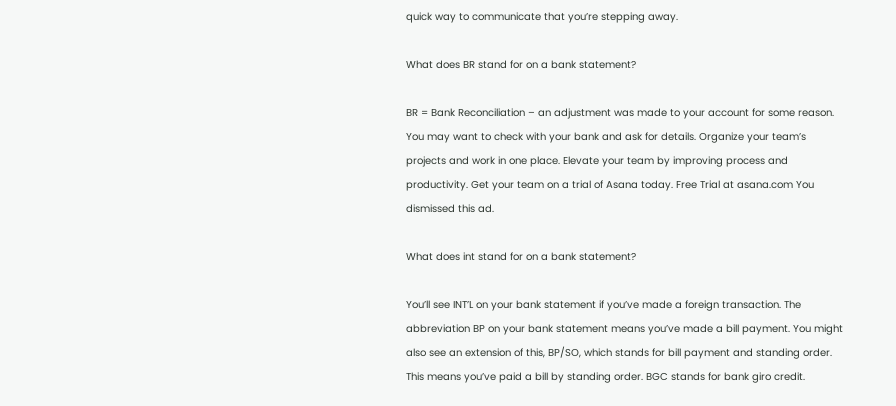quick way to communicate that you’re stepping away.

What does BR stand for on a bank statement?

BR = Bank Reconciliation – an adjustment was made to your account for some reason. You may want to check with your bank and ask for details. Organize your team’s projects and work in one place. Elevate your team by improving process and productivity. Get your team on a trial of Asana today. Free Trial at asana.com You dismissed this ad.

What does int stand for on a bank statement?

You’ll see INT’L on your bank statement if you’ve made a foreign transaction. The abbreviation BP on your bank statement means you’ve made a bill payment. You might also see an extension of this, BP/SO, which stands for bill payment and standing order. This means you’ve paid a bill by standing order. BGC stands for bank giro credit.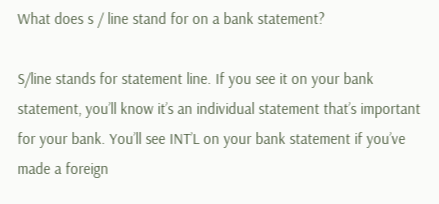What does s / line stand for on a bank statement?

S/line stands for statement line. If you see it on your bank statement, you’ll know it’s an individual statement that’s important for your bank. You’ll see INT’L on your bank statement if you’ve made a foreign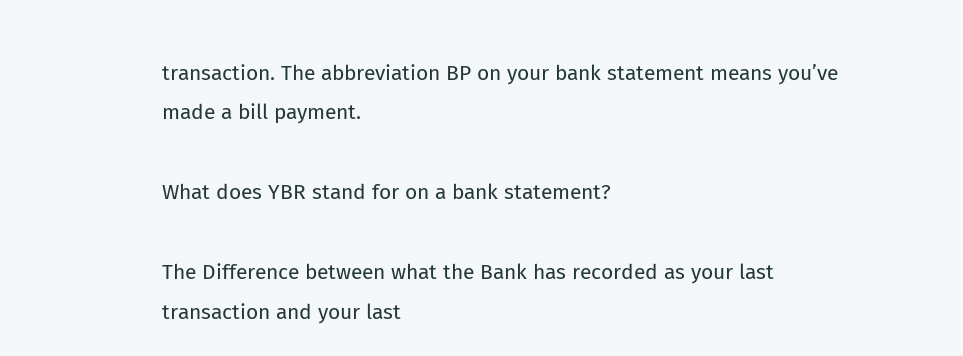transaction. The abbreviation BP on your bank statement means you’ve made a bill payment.

What does YBR stand for on a bank statement?

The Difference between what the Bank has recorded as your last transaction and your last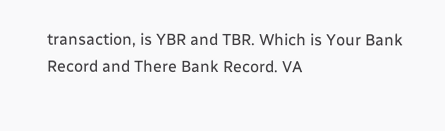transaction, is YBR and TBR. Which is Your Bank Record and There Bank Record. VA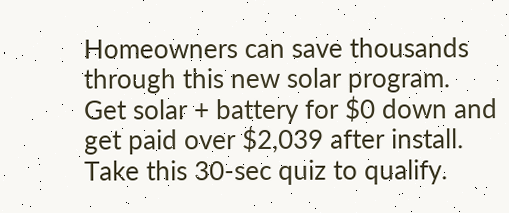Homeowners can save thousands through this new solar program. Get solar + battery for $0 down and get paid over $2,039 after install. Take this 30-sec quiz to qualify.